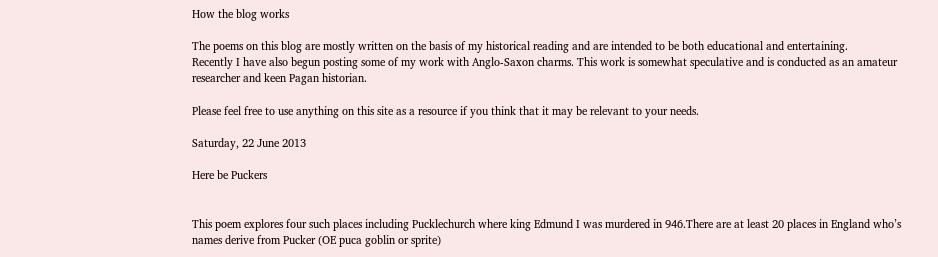How the blog works

The poems on this blog are mostly written on the basis of my historical reading and are intended to be both educational and entertaining.
Recently I have also begun posting some of my work with Anglo-Saxon charms. This work is somewhat speculative and is conducted as an amateur researcher and keen Pagan historian.

Please feel free to use anything on this site as a resource if you think that it may be relevant to your needs.

Saturday, 22 June 2013

Here be Puckers


This poem explores four such places including Pucklechurch where king Edmund I was murdered in 946.There are at least 20 places in England who’s names derive from Pucker (OE puca goblin or sprite)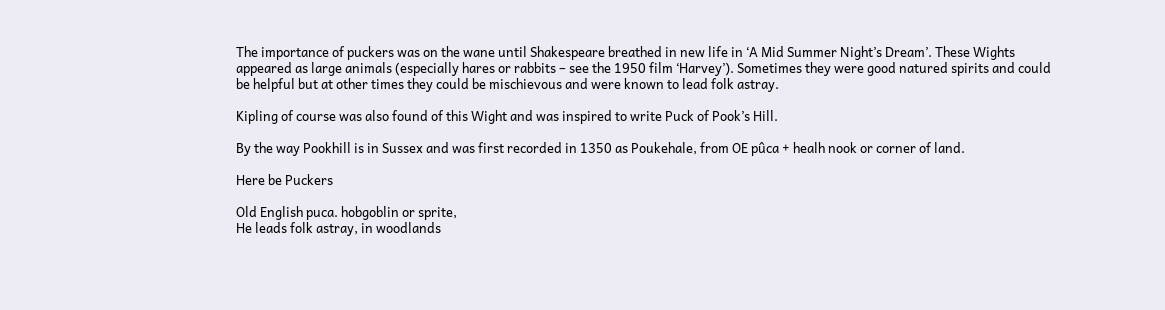The importance of puckers was on the wane until Shakespeare breathed in new life in ‘A Mid Summer Night’s Dream’. These Wights appeared as large animals (especially hares or rabbits – see the 1950 film ‘Harvey’). Sometimes they were good natured spirits and could be helpful but at other times they could be mischievous and were known to lead folk astray.

Kipling of course was also found of this Wight and was inspired to write Puck of Pook’s Hill.

By the way Pookhill is in Sussex and was first recorded in 1350 as Poukehale, from OE pûca + healh nook or corner of land.

Here be Puckers

Old English puca. hobgoblin or sprite,
He leads folk astray, in woodlands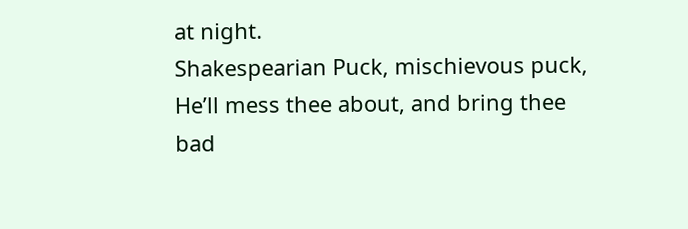at night.
Shakespearian Puck, mischievous puck,
He’ll mess thee about, and bring thee bad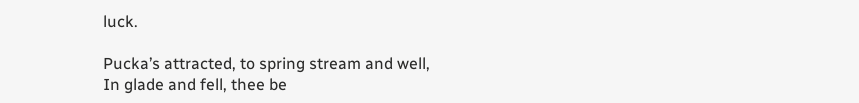luck.

Pucka’s attracted, to spring stream and well,
In glade and fell, thee be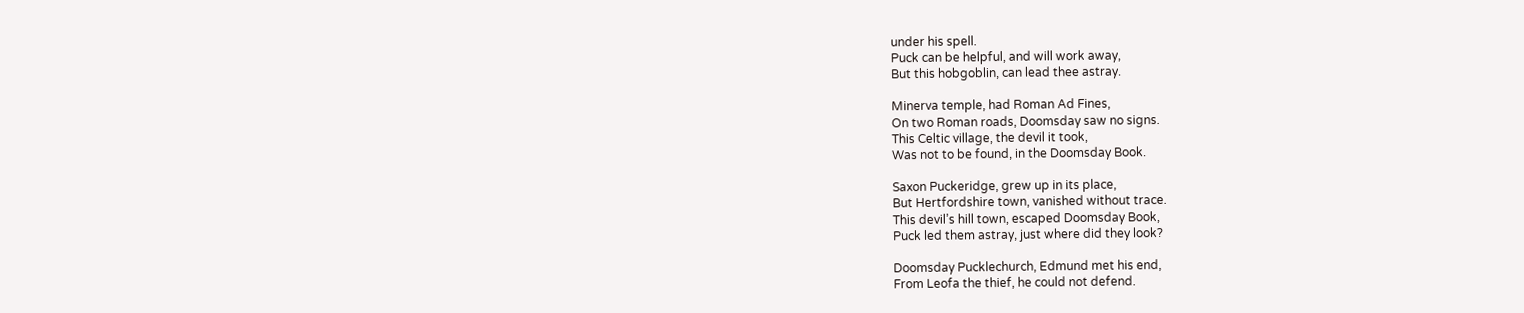under his spell.
Puck can be helpful, and will work away,
But this hobgoblin, can lead thee astray.

Minerva temple, had Roman Ad Fines,
On two Roman roads, Doomsday saw no signs.
This Celtic village, the devil it took,
Was not to be found, in the Doomsday Book.

Saxon Puckeridge, grew up in its place,
But Hertfordshire town, vanished without trace.
This devil’s hill town, escaped Doomsday Book,
Puck led them astray, just where did they look?

Doomsday Pucklechurch, Edmund met his end,
From Leofa the thief, he could not defend.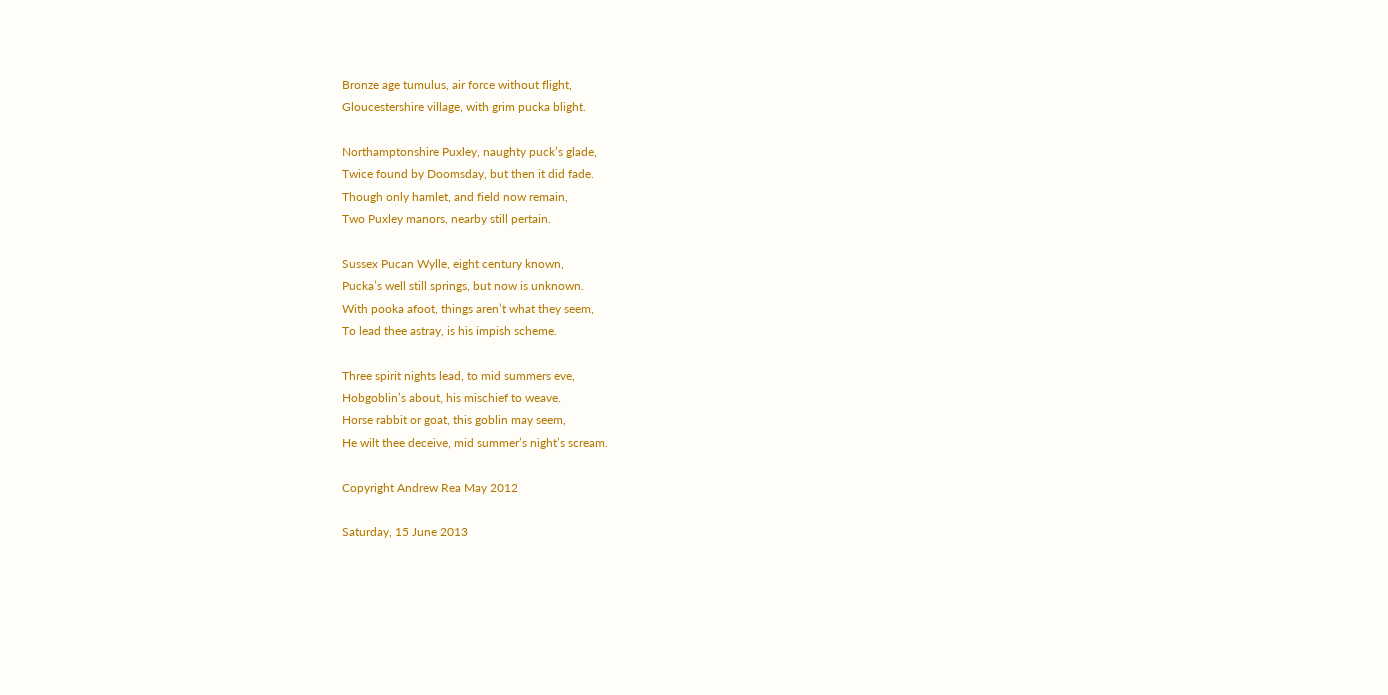Bronze age tumulus, air force without flight,
Gloucestershire village, with grim pucka blight.

Northamptonshire Puxley, naughty puck’s glade,
Twice found by Doomsday, but then it did fade.
Though only hamlet, and field now remain,
Two Puxley manors, nearby still pertain.

Sussex Pucan Wylle, eight century known,
Pucka’s well still springs, but now is unknown.
With pooka afoot, things aren’t what they seem,
To lead thee astray, is his impish scheme.

Three spirit nights lead, to mid summers eve,
Hobgoblin’s about, his mischief to weave.
Horse rabbit or goat, this goblin may seem,
He wilt thee deceive, mid summer’s night’s scream.

Copyright Andrew Rea May 2012

Saturday, 15 June 2013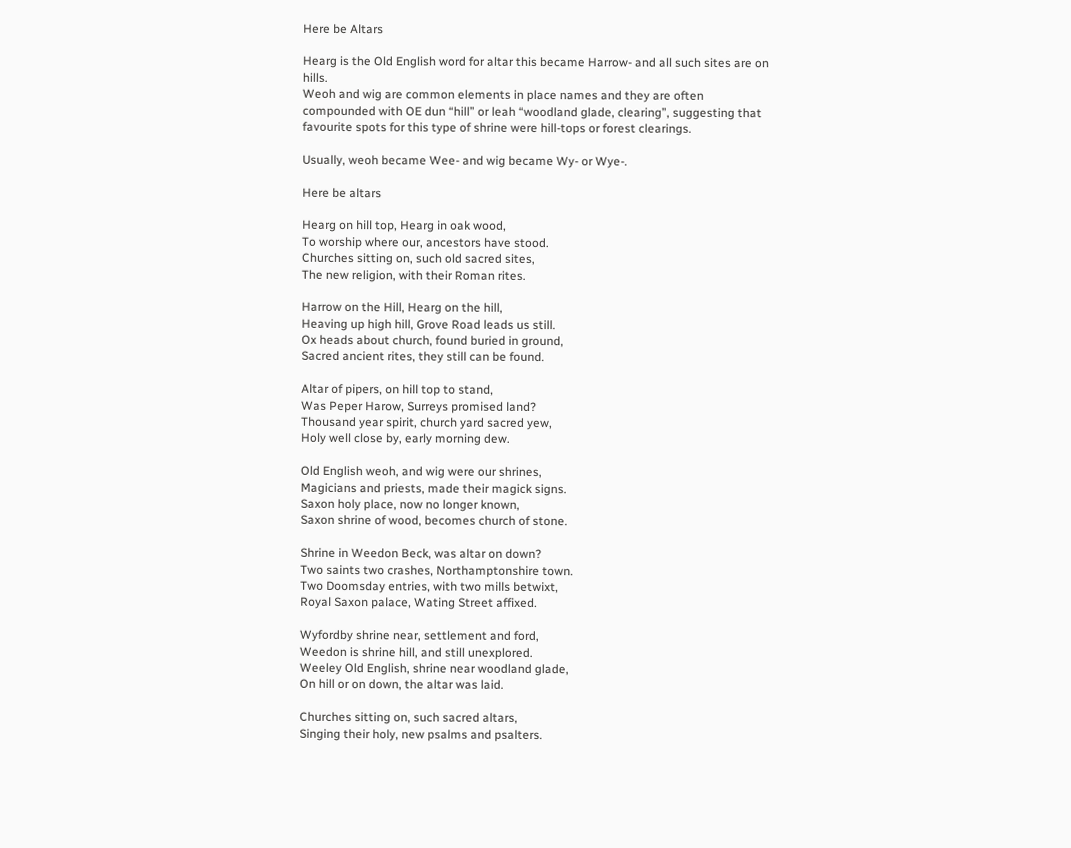Here be Altars

Hearg is the Old English word for altar this became Harrow- and all such sites are on hills.
Weoh and wig are common elements in place names and they are often compounded with OE dun “hill” or leah “woodland glade, clearing”, suggesting that favourite spots for this type of shrine were hill-tops or forest clearings.

Usually, weoh became Wee- and wig became Wy- or Wye-.

Here be altars

Hearg on hill top, Hearg in oak wood,
To worship where our, ancestors have stood.
Churches sitting on, such old sacred sites,
The new religion, with their Roman rites.

Harrow on the Hill, Hearg on the hill,
Heaving up high hill, Grove Road leads us still.
Ox heads about church, found buried in ground,
Sacred ancient rites, they still can be found.

Altar of pipers, on hill top to stand,
Was Peper Harow, Surreys promised land?
Thousand year spirit, church yard sacred yew,
Holy well close by, early morning dew.

Old English weoh, and wig were our shrines,
Magicians and priests, made their magick signs.
Saxon holy place, now no longer known,
Saxon shrine of wood, becomes church of stone.

Shrine in Weedon Beck, was altar on down?
Two saints two crashes, Northamptonshire town.
Two Doomsday entries, with two mills betwixt,
Royal Saxon palace, Wating Street affixed.

Wyfordby shrine near, settlement and ford,
Weedon is shrine hill, and still unexplored.
Weeley Old English, shrine near woodland glade,
On hill or on down, the altar was laid.

Churches sitting on, such sacred altars,
Singing their holy, new psalms and psalters.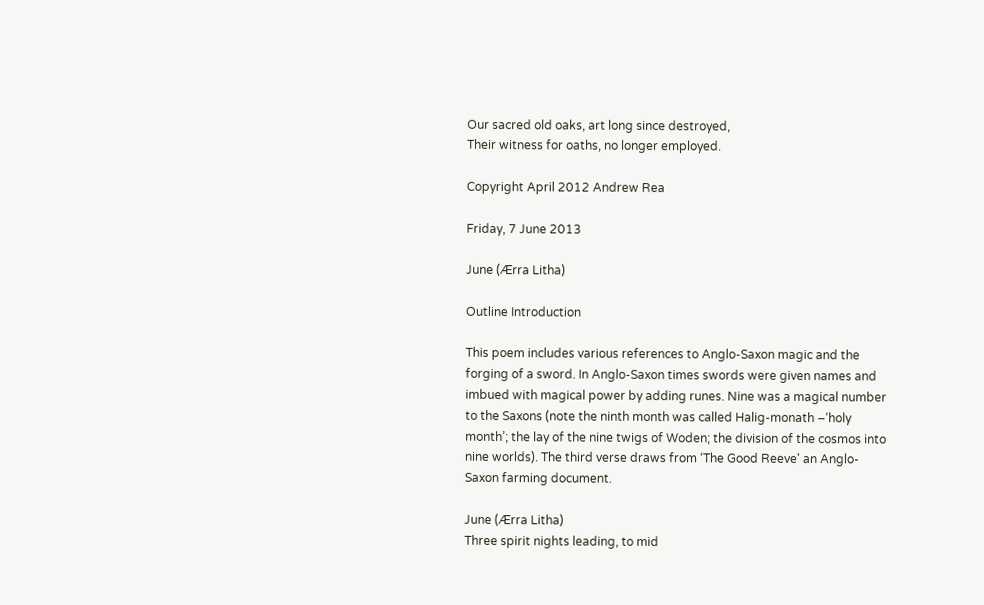Our sacred old oaks, art long since destroyed,
Their witness for oaths, no longer employed.

Copyright April 2012 Andrew Rea

Friday, 7 June 2013

June (Ærra Litha)

Outline Introduction

This poem includes various references to Anglo-Saxon magic and the forging of a sword. In Anglo-Saxon times swords were given names and imbued with magical power by adding runes. Nine was a magical number to the Saxons (note the ninth month was called Halig-monath –‘holy month’; the lay of the nine twigs of Woden; the division of the cosmos into nine worlds). The third verse draws from ‘The Good Reeve' an Anglo-Saxon farming document.

June (Ærra Litha)
Three spirit nights leading, to mid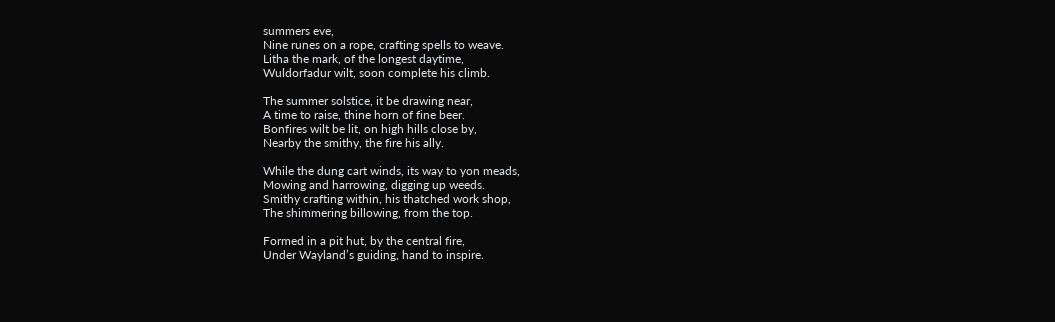summers eve,
Nine runes on a rope, crafting spells to weave.
Litha the mark, of the longest daytime,
Wuldorfadur wilt, soon complete his climb.

The summer solstice, it be drawing near,
A time to raise, thine horn of fine beer.
Bonfires wilt be lit, on high hills close by,
Nearby the smithy, the fire his ally.

While the dung cart winds, its way to yon meads,
Mowing and harrowing, digging up weeds.
Smithy crafting within, his thatched work shop,
The shimmering billowing, from the top.

Formed in a pit hut, by the central fire,
Under Wayland’s guiding, hand to inspire.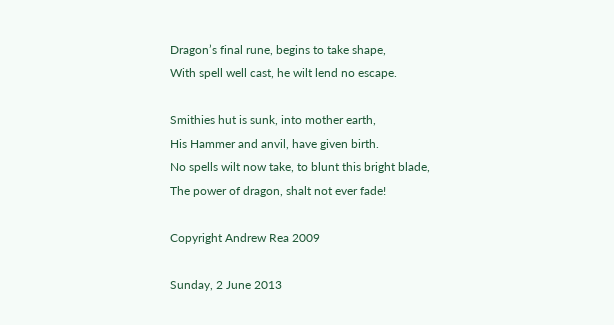Dragon’s final rune, begins to take shape,
With spell well cast, he wilt lend no escape.

Smithies hut is sunk, into mother earth,
His Hammer and anvil, have given birth.
No spells wilt now take, to blunt this bright blade,
The power of dragon, shalt not ever fade!

Copyright Andrew Rea 2009

Sunday, 2 June 2013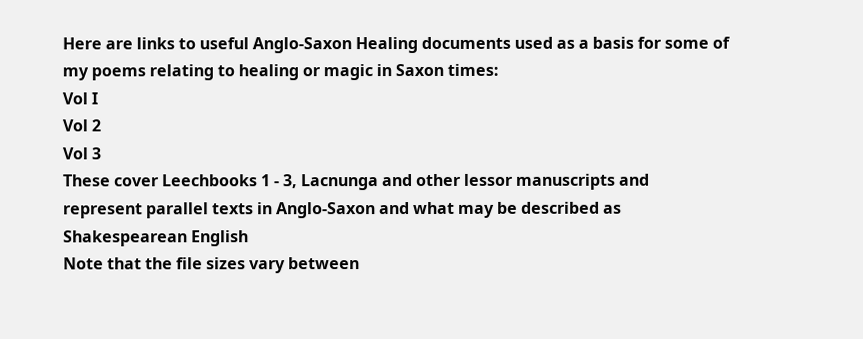Here are links to useful Anglo-Saxon Healing documents used as a basis for some of my poems relating to healing or magic in Saxon times:
Vol I
Vol 2
Vol 3
These cover Leechbooks 1 - 3, Lacnunga and other lessor manuscripts and represent parallel texts in Anglo-Saxon and what may be described as Shakespearean English
Note that the file sizes vary between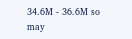34.6M - 36.6M so may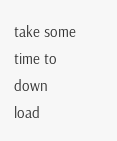take some time to down load